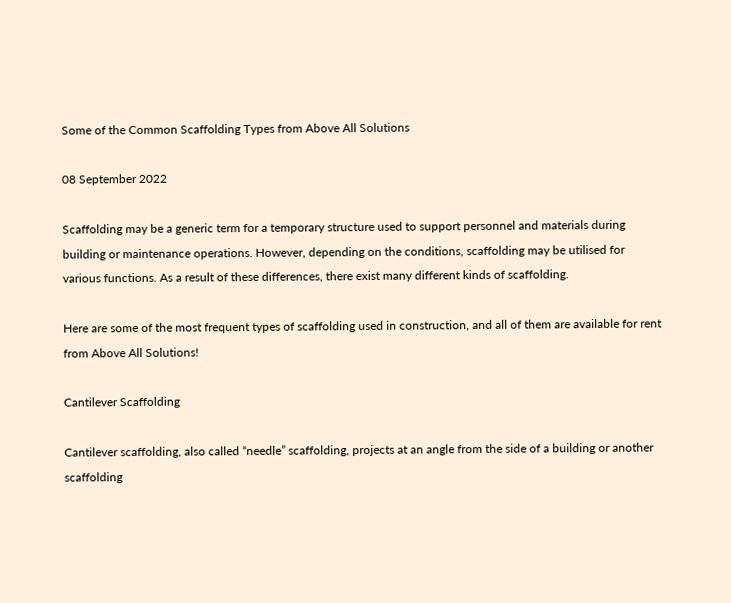Some of the Common Scaffolding Types from Above All Solutions

08 September 2022

Scaffolding may be a generic term for a temporary structure used to support personnel and materials during building or maintenance operations. However, depending on the conditions, scaffolding may be utilised for various functions. As a result of these differences, there exist many different kinds of scaffolding.

Here are some of the most frequent types of scaffolding used in construction, and all of them are available for rent from Above All Solutions!

Cantilever Scaffolding

Cantilever scaffolding, also called “needle” scaffolding, projects at an angle from the side of a building or another scaffolding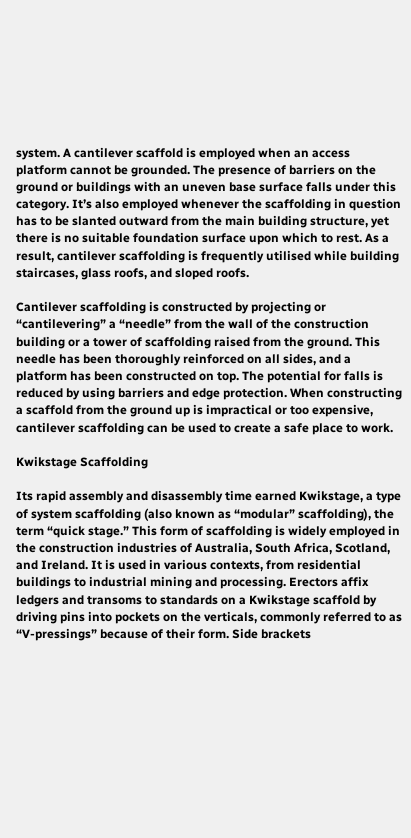system. A cantilever scaffold is employed when an access platform cannot be grounded. The presence of barriers on the ground or buildings with an uneven base surface falls under this category. It’s also employed whenever the scaffolding in question has to be slanted outward from the main building structure, yet there is no suitable foundation surface upon which to rest. As a result, cantilever scaffolding is frequently utilised while building staircases, glass roofs, and sloped roofs.

Cantilever scaffolding is constructed by projecting or “cantilevering” a “needle” from the wall of the construction building or a tower of scaffolding raised from the ground. This needle has been thoroughly reinforced on all sides, and a platform has been constructed on top. The potential for falls is reduced by using barriers and edge protection. When constructing a scaffold from the ground up is impractical or too expensive, cantilever scaffolding can be used to create a safe place to work.

Kwikstage Scaffolding

Its rapid assembly and disassembly time earned Kwikstage, a type of system scaffolding (also known as “modular” scaffolding), the term “quick stage.” This form of scaffolding is widely employed in the construction industries of Australia, South Africa, Scotland, and Ireland. It is used in various contexts, from residential buildings to industrial mining and processing. Erectors affix ledgers and transoms to standards on a Kwikstage scaffold by driving pins into pockets on the verticals, commonly referred to as “V-pressings” because of their form. Side brackets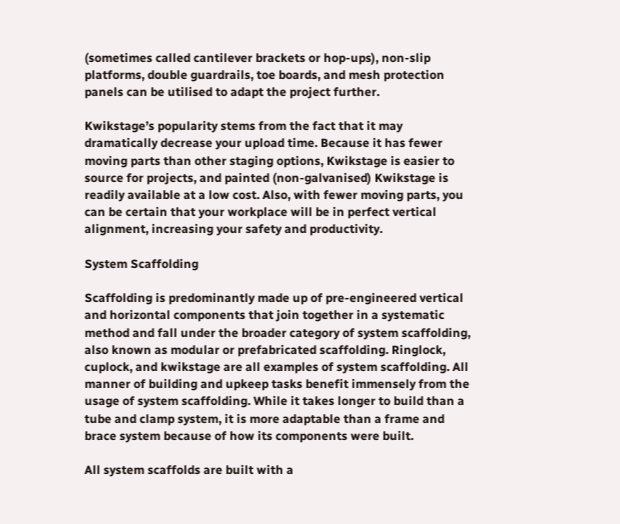(sometimes called cantilever brackets or hop-ups), non-slip platforms, double guardrails, toe boards, and mesh protection panels can be utilised to adapt the project further.

Kwikstage’s popularity stems from the fact that it may dramatically decrease your upload time. Because it has fewer moving parts than other staging options, Kwikstage is easier to source for projects, and painted (non-galvanised) Kwikstage is readily available at a low cost. Also, with fewer moving parts, you can be certain that your workplace will be in perfect vertical alignment, increasing your safety and productivity.

System Scaffolding

Scaffolding is predominantly made up of pre-engineered vertical and horizontal components that join together in a systematic method and fall under the broader category of system scaffolding, also known as modular or prefabricated scaffolding. Ringlock, cuplock, and kwikstage are all examples of system scaffolding. All manner of building and upkeep tasks benefit immensely from the usage of system scaffolding. While it takes longer to build than a tube and clamp system, it is more adaptable than a frame and brace system because of how its components were built.

All system scaffolds are built with a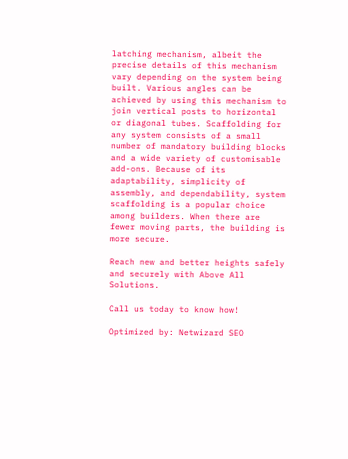latching mechanism, albeit the precise details of this mechanism vary depending on the system being built. Various angles can be achieved by using this mechanism to join vertical posts to horizontal or diagonal tubes. Scaffolding for any system consists of a small number of mandatory building blocks and a wide variety of customisable add-ons. Because of its adaptability, simplicity of assembly, and dependability, system scaffolding is a popular choice among builders. When there are fewer moving parts, the building is more secure.

Reach new and better heights safely and securely with Above All Solutions.

Call us today to know how!

Optimized by: Netwizard SEO